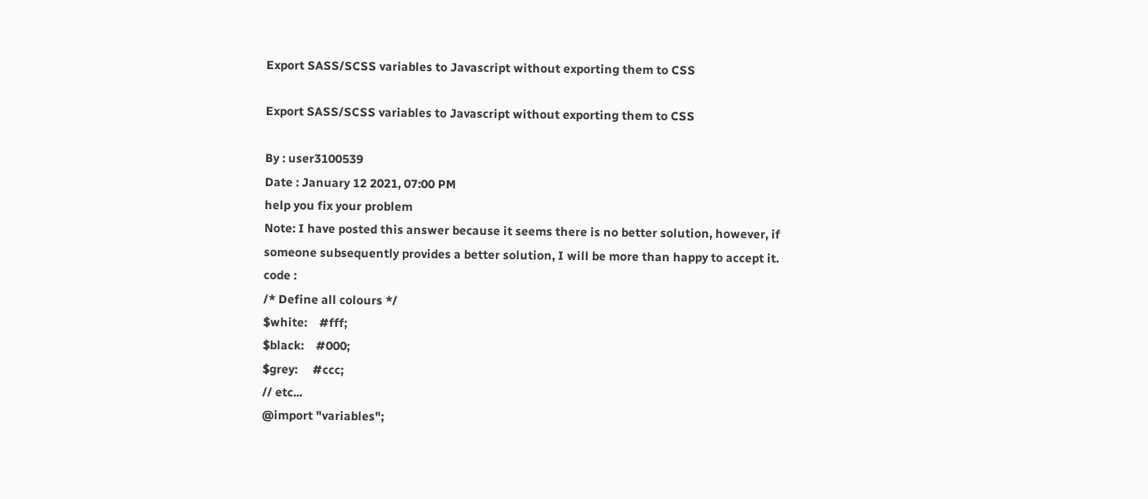Export SASS/SCSS variables to Javascript without exporting them to CSS

Export SASS/SCSS variables to Javascript without exporting them to CSS

By : user3100539
Date : January 12 2021, 07:00 PM
help you fix your problem
Note: I have posted this answer because it seems there is no better solution, however, if someone subsequently provides a better solution, I will be more than happy to accept it.
code :
/* Define all colours */
$white:    #fff;
$black:    #000;
$grey:     #ccc;
// etc...
@import "variables";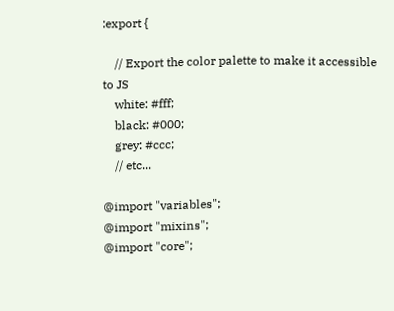:export {

    // Export the color palette to make it accessible to JS
    white: #fff;
    black: #000;
    grey: #ccc;
    // etc...

@import "variables";
@import "mixins";
@import "core";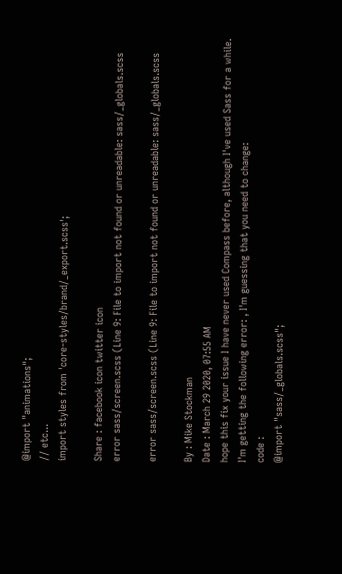@import "animations";
// etc...
import styles from 'core-styles/brand/_export.scss';

Share : facebook icon twitter icon
error sass/screen.scss (Line 9: File to import not found or unreadable: sass/_globals.scss

error sass/screen.scss (Line 9: File to import not found or unreadable: sass/_globals.scss

By : Mike Stockman
Date : March 29 2020, 07:55 AM
hope this fix your issue I have never used Compass before, although I've used Sass for a while. I'm getting the following error: , I'm guessing that you need to change:
code :
@import "sass/_globals.scss";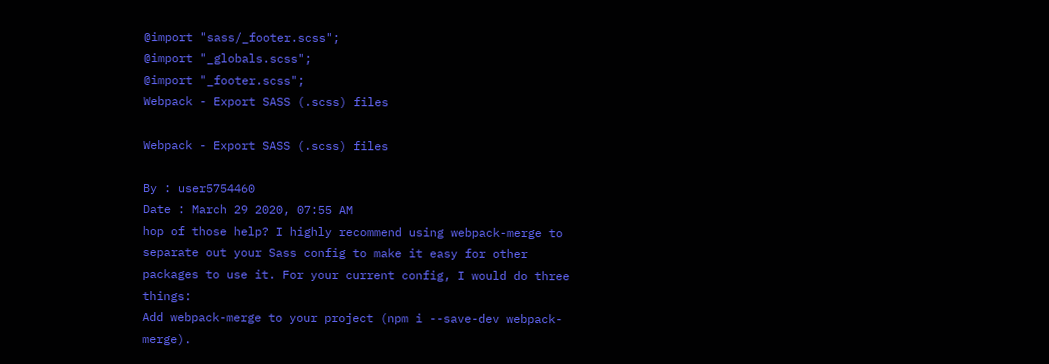@import "sass/_footer.scss";
@import "_globals.scss";
@import "_footer.scss";
Webpack - Export SASS (.scss) files

Webpack - Export SASS (.scss) files

By : user5754460
Date : March 29 2020, 07:55 AM
hop of those help? I highly recommend using webpack-merge to separate out your Sass config to make it easy for other packages to use it. For your current config, I would do three things:
Add webpack-merge to your project (npm i --save-dev webpack-merge).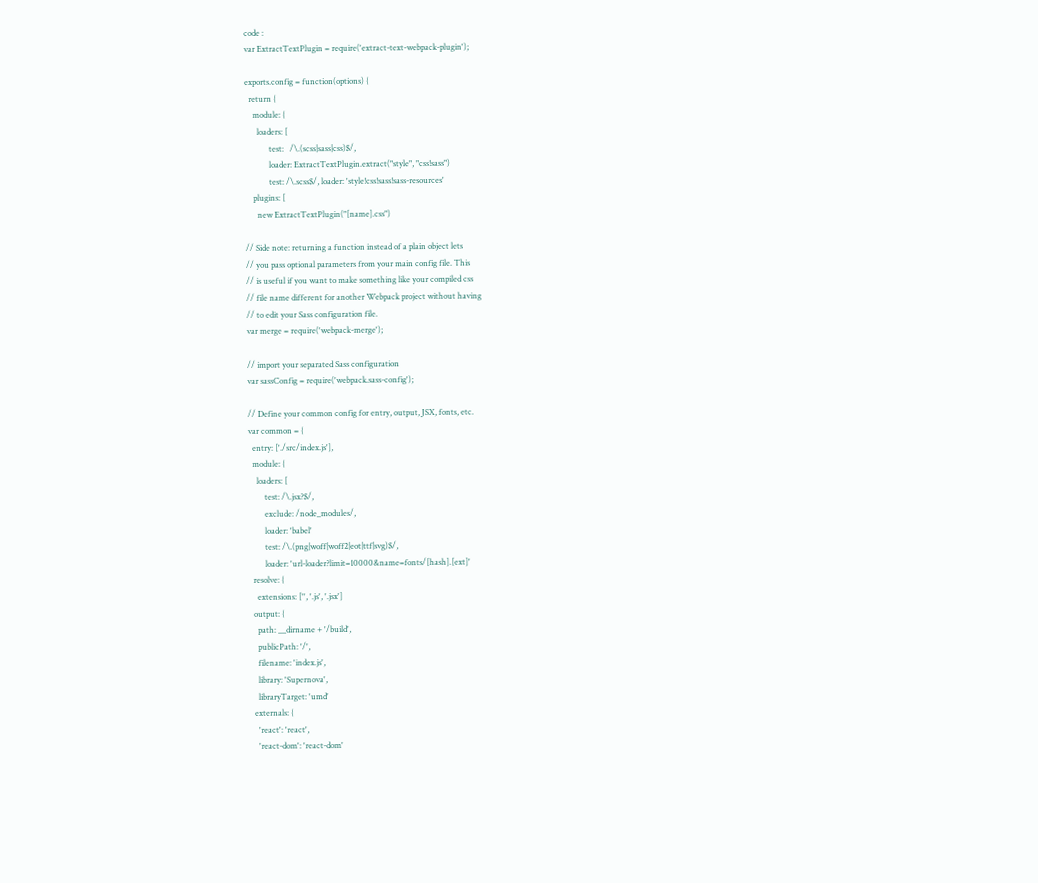code :
var ExtractTextPlugin = require('extract-text-webpack-plugin');

exports.config = function(options) {
  return {
    module: {
      loaders: [
            test:   /\.(scss|sass|css)$/,
            loader: ExtractTextPlugin.extract("style", "css!sass")
            test: /\.scss$/, loader: 'style!css!sass!sass-resources'
    plugins: [
      new ExtractTextPlugin("[name].css")

// Side note: returning a function instead of a plain object lets
// you pass optional parameters from your main config file. This
// is useful if you want to make something like your compiled css
// file name different for another Webpack project without having
// to edit your Sass configuration file.
var merge = require('webpack-merge');

// import your separated Sass configuration
var sassConfig = require('webpack.sass-config');

// Define your common config for entry, output, JSX, fonts, etc.
var common = {
  entry: ['./src/index.js'],
  module: {
    loaders: [
        test: /\.jsx?$/,
        exclude: /node_modules/,
        loader: 'babel'
        test: /\.(png|woff|woff2|eot|ttf|svg)$/,
        loader: 'url-loader?limit=10000&name=fonts/[hash].[ext]'
  resolve: {
    extensions: ['', '.js', '.jsx']
  output: {
    path: __dirname + '/build',
    publicPath: '/',
    filename: 'index.js',
    library: 'Supernova',
    libraryTarget: 'umd'
  externals: {
    'react': 'react',
    'react-dom': 'react-dom'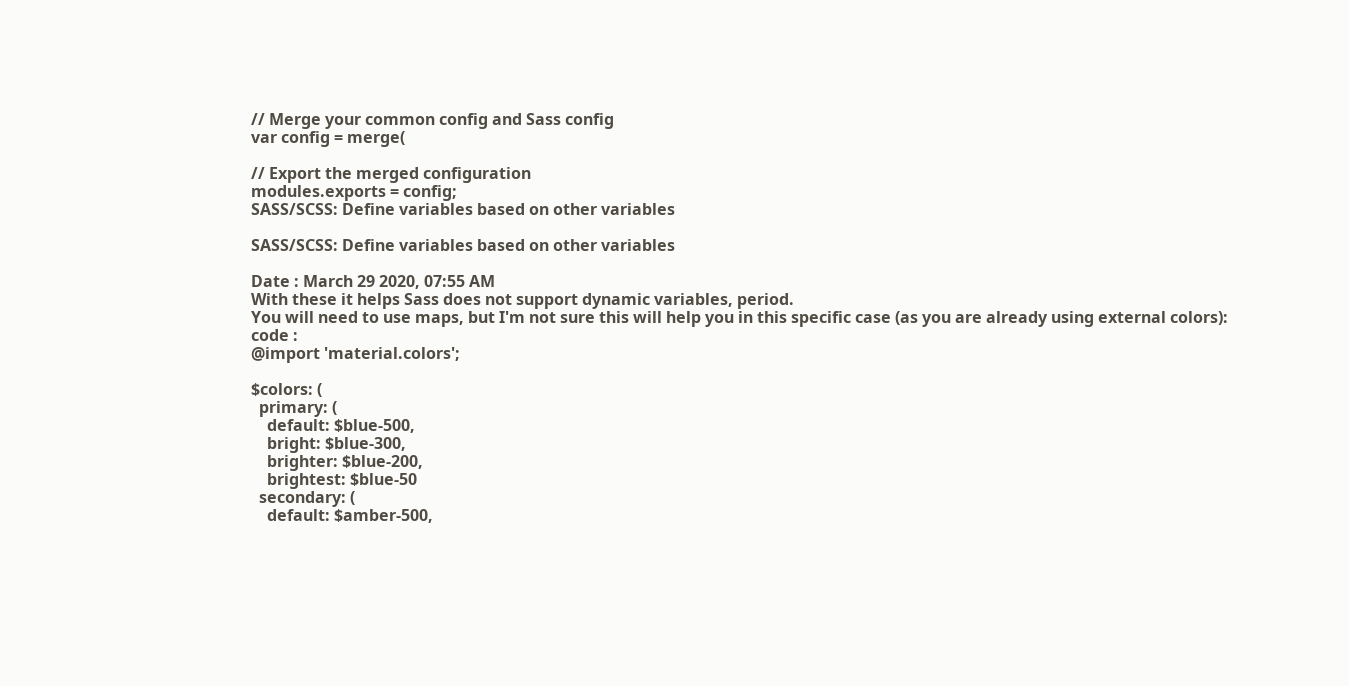// Merge your common config and Sass config
var config = merge(

// Export the merged configuration
modules.exports = config;
SASS/SCSS: Define variables based on other variables

SASS/SCSS: Define variables based on other variables

Date : March 29 2020, 07:55 AM
With these it helps Sass does not support dynamic variables, period.
You will need to use maps, but I'm not sure this will help you in this specific case (as you are already using external colors):
code :
@import 'material.colors';

$colors: (
  primary: (
    default: $blue-500,
    bright: $blue-300,
    brighter: $blue-200,
    brightest: $blue-50
  secondary: (
    default: $amber-500,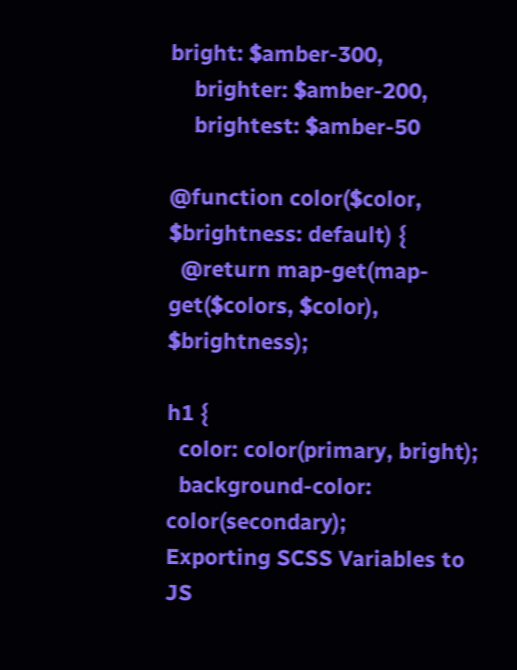bright: $amber-300,
    brighter: $amber-200,
    brightest: $amber-50

@function color($color, $brightness: default) {
  @return map-get(map-get($colors, $color), $brightness);

h1 {
  color: color(primary, bright);
  background-color: color(secondary);
Exporting SCSS Variables to JS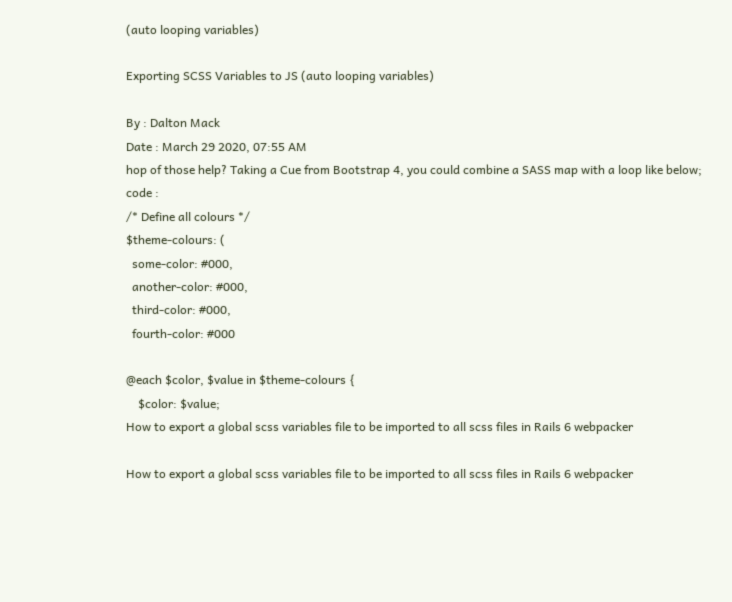(auto looping variables)

Exporting SCSS Variables to JS (auto looping variables)

By : Dalton Mack
Date : March 29 2020, 07:55 AM
hop of those help? Taking a Cue from Bootstrap 4, you could combine a SASS map with a loop like below;
code :
/* Define all colours */
$theme-colours: (
  some-color: #000,
  another-color: #000,
  third-color: #000,
  fourth-color: #000

@each $color, $value in $theme-colours {
    $color: $value;
How to export a global scss variables file to be imported to all scss files in Rails 6 webpacker

How to export a global scss variables file to be imported to all scss files in Rails 6 webpacker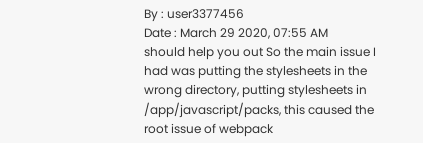By : user3377456
Date : March 29 2020, 07:55 AM
should help you out So the main issue I had was putting the stylesheets in the wrong directory, putting stylesheets in /app/javascript/packs, this caused the root issue of webpack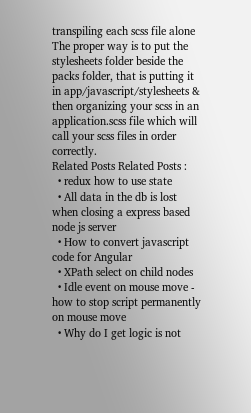transpiling each scss file alone
The proper way is to put the stylesheets folder beside the packs folder, that is putting it in app/javascript/stylesheets & then organizing your scss in an application.scss file which will call your scss files in order correctly.
Related Posts Related Posts :
  • redux how to use state
  • All data in the db is lost when closing a express based node js server
  • How to convert javascript code for Angular
  • XPath select on child nodes
  • Idle event on mouse move - how to stop script permanently on mouse move
  • Why do I get logic is not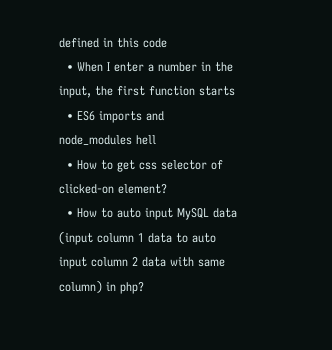defined in this code
  • When I enter a number in the input, the first function starts
  • ES6 imports and node_modules hell
  • How to get css selector of clicked-on element?
  • How to auto input MySQL data (input column 1 data to auto input column 2 data with same column) in php?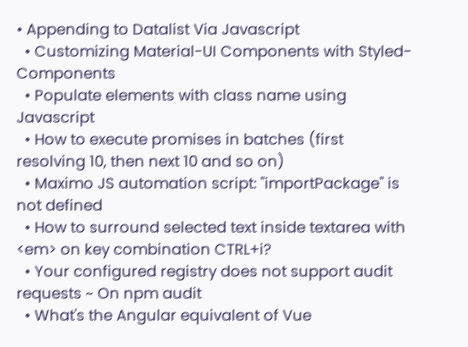• Appending to Datalist Via Javascript
  • Customizing Material-UI Components with Styled-Components
  • Populate elements with class name using Javascript
  • How to execute promises in batches (first resolving 10, then next 10 and so on)
  • Maximo JS automation script: "importPackage" is not defined
  • How to surround selected text inside textarea with <em> on key combination CTRL+i?
  • Your configured registry does not support audit requests ~ On npm audit
  • What's the Angular equivalent of Vue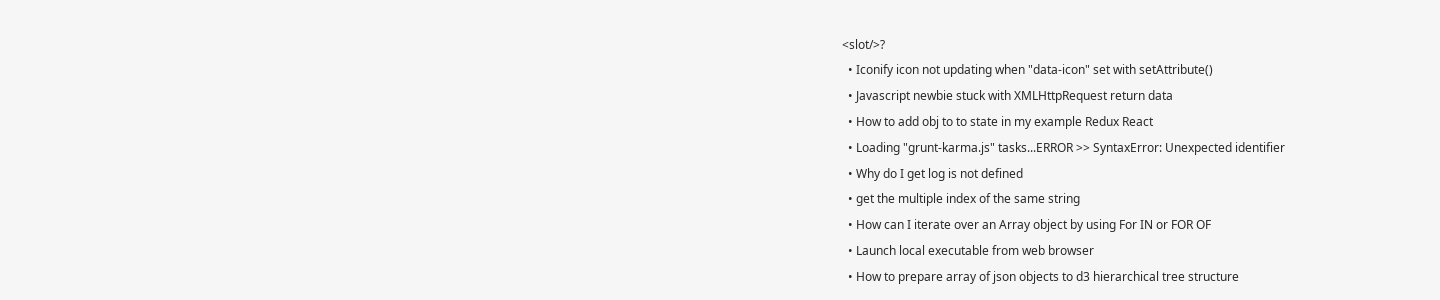<slot/>?
  • Iconify icon not updating when "data-icon" set with setAttribute()
  • Javascript newbie stuck with XMLHttpRequest return data
  • How to add obj to to state in my example Redux React
  • Loading "grunt-karma.js" tasks...ERROR >> SyntaxError: Unexpected identifier
  • Why do I get log is not defined
  • get the multiple index of the same string
  • How can I iterate over an Array object by using For IN or FOR OF
  • Launch local executable from web browser
  • How to prepare array of json objects to d3 hierarchical tree structure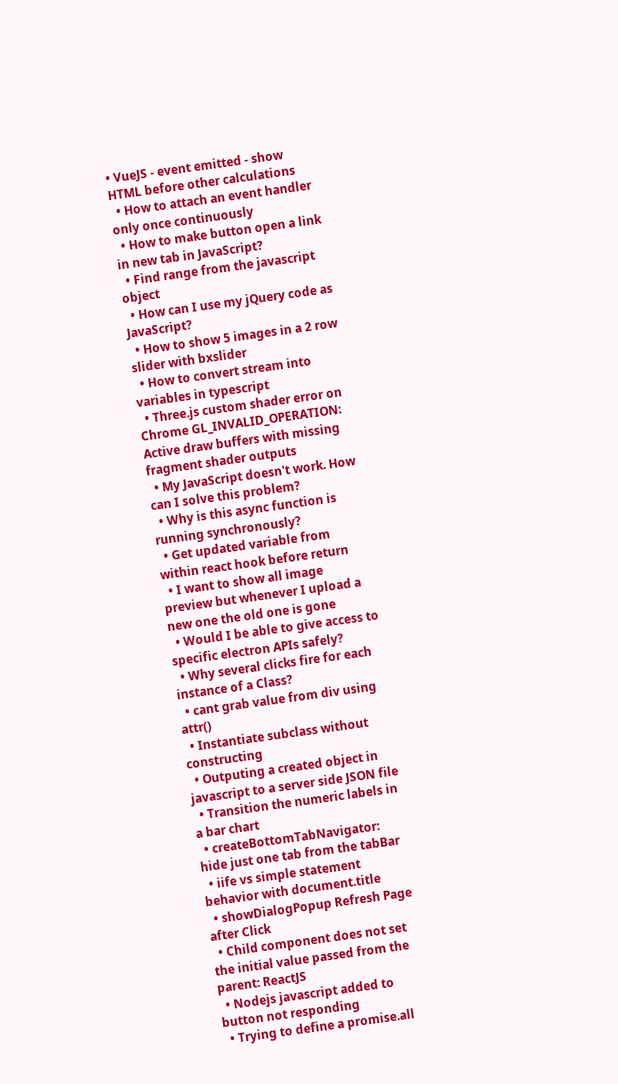• VueJS - event emitted - show HTML before other calculations
  • How to attach an event handler only once continuously
  • How to make button open a link in new tab in JavaScript?
  • Find range from the javascript object
  • How can I use my jQuery code as JavaScript?
  • How to show 5 images in a 2 row slider with bxslider
  • How to convert stream into variables in typescript
  • Three.js custom shader error on Chrome GL_INVALID_OPERATION: Active draw buffers with missing fragment shader outputs
  • My JavaScript doesn't work. How can I solve this problem?
  • Why is this async function is running synchronously?
  • Get updated variable from within react hook before return
  • I want to show all image preview but whenever I upload a new one the old one is gone
  • Would I be able to give access to specific electron APIs safely?
  • Why several clicks fire for each instance of a Class?
  • cant grab value from div using attr()
  • Instantiate subclass without constructing
  • Outputing a created object in javascript to a server side JSON file
  • Transition the numeric labels in a bar chart
  • createBottomTabNavigator: hide just one tab from the tabBar
  • iife vs simple statement behavior with document.title
  • showDialogPopup Refresh Page after Click
  • Child component does not set the initial value passed from the parent: ReactJS
  • Nodejs javascript added to button not responding
  • Trying to define a promise.all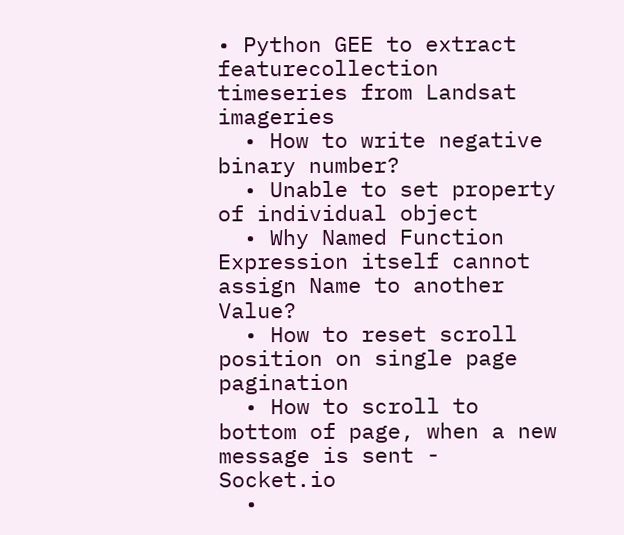• Python GEE to extract featurecollection timeseries from Landsat imageries
  • How to write negative binary number?
  • Unable to set property of individual object
  • Why Named Function Expression itself cannot assign Name to another Value?
  • How to reset scroll position on single page pagination
  • How to scroll to bottom of page, when a new message is sent - Socket.io
  •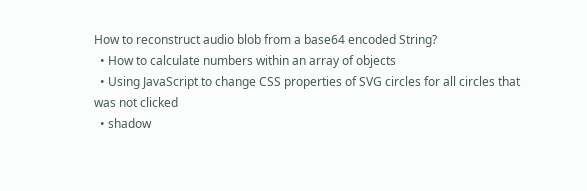How to reconstruct audio blob from a base64 encoded String?
  • How to calculate numbers within an array of objects
  • Using JavaScript to change CSS properties of SVG circles for all circles that was not clicked
  • shadow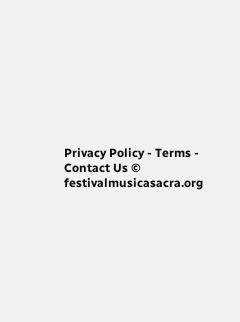Privacy Policy - Terms - Contact Us © festivalmusicasacra.org